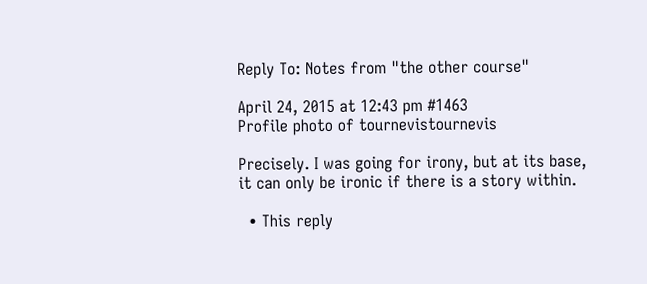Reply To: Notes from "the other course"

April 24, 2015 at 12:43 pm #1463
Profile photo of tournevistournevis

Precisely. I was going for irony, but at its base, it can only be ironic if there is a story within.

  • This reply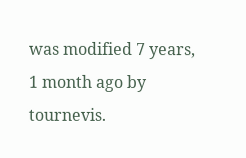was modified 7 years, 1 month ago by tournevis.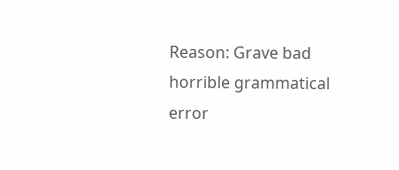Reason: Grave bad horrible grammatical error